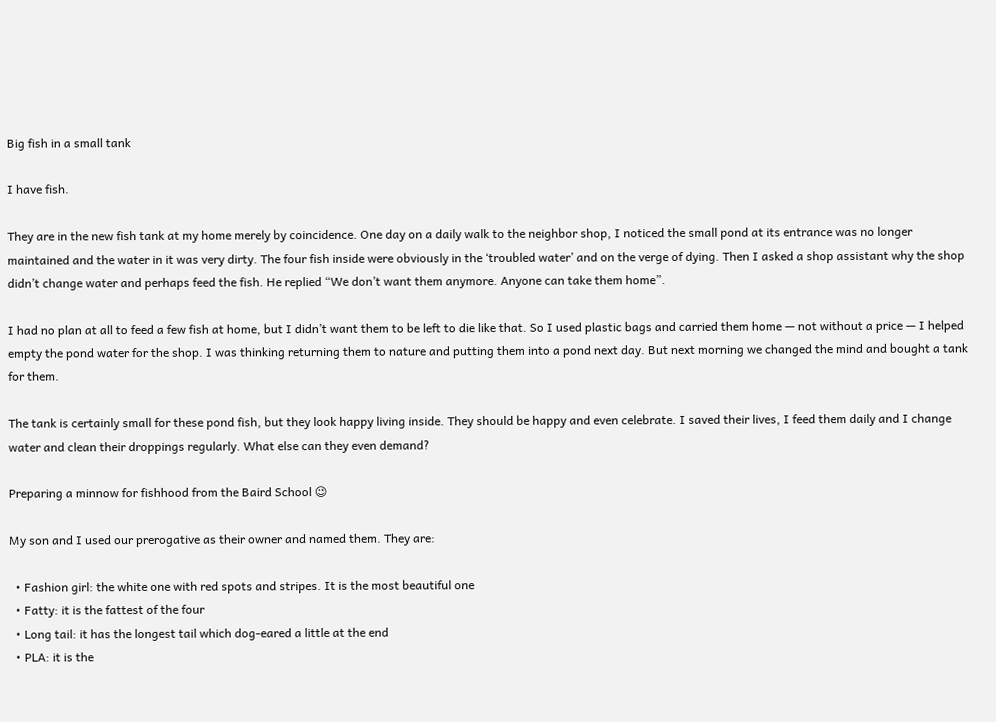Big fish in a small tank

I have fish.

They are in the new fish tank at my home merely by coincidence. One day on a daily walk to the neighbor shop, I noticed the small pond at its entrance was no longer maintained and the water in it was very dirty. The four fish inside were obviously in the ‘troubled water’ and on the verge of dying. Then I asked a shop assistant why the shop didn’t change water and perhaps feed the fish. He replied “We don’t want them anymore. Anyone can take them home”.

I had no plan at all to feed a few fish at home, but I didn’t want them to be left to die like that. So I used plastic bags and carried them home — not without a price — I helped empty the pond water for the shop. I was thinking returning them to nature and putting them into a pond next day. But next morning we changed the mind and bought a tank for them.

The tank is certainly small for these pond fish, but they look happy living inside. They should be happy and even celebrate. I saved their lives, I feed them daily and I change water and clean their droppings regularly. What else can they even demand?

Preparing a minnow for fishhood from the Baird School 😉

My son and I used our prerogative as their owner and named them. They are:

  • Fashion girl: the white one with red spots and stripes. It is the most beautiful one
  • Fatty: it is the fattest of the four
  • Long tail: it has the longest tail which dog-eared a little at the end
  • PLA: it is the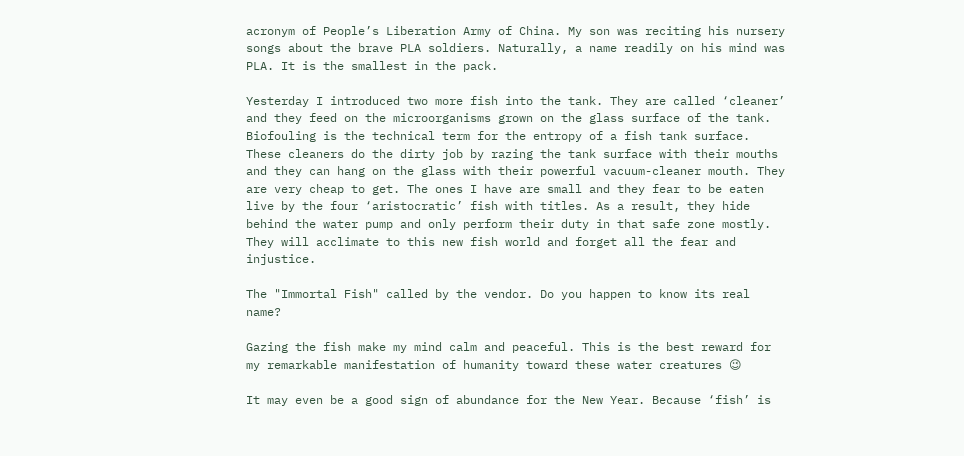acronym of People’s Liberation Army of China. My son was reciting his nursery songs about the brave PLA soldiers. Naturally, a name readily on his mind was PLA. It is the smallest in the pack.

Yesterday I introduced two more fish into the tank. They are called ‘cleaner’  and they feed on the microorganisms grown on the glass surface of the tank. Biofouling is the technical term for the entropy of a fish tank surface. These cleaners do the dirty job by razing the tank surface with their mouths and they can hang on the glass with their powerful vacuum-cleaner mouth. They are very cheap to get. The ones I have are small and they fear to be eaten live by the four ‘aristocratic’ fish with titles. As a result, they hide behind the water pump and only perform their duty in that safe zone mostly. They will acclimate to this new fish world and forget all the fear and injustice.

The "Immortal Fish" called by the vendor. Do you happen to know its real name?

Gazing the fish make my mind calm and peaceful. This is the best reward for my remarkable manifestation of humanity toward these water creatures 😉

It may even be a good sign of abundance for the New Year. Because ‘fish’ is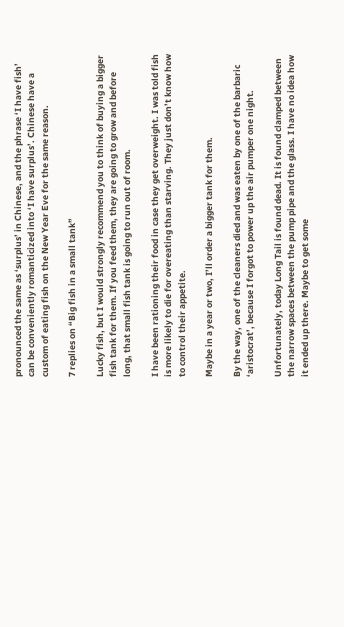pronounced the same as ‘surplus’ in Chinese, and the phrase ‘I have fish’ can be conveniently romanticized into ‘I have surplus’. Chinese have a custom of eating fish on the New Year Eve for the same reason.

7 replies on “Big fish in a small tank”

Lucky fish, but I would strongly recommend you to think of buying a bigger fish tank for them. If you feed them, they are going to grow and before long, that small fish tank is going to run out of room.

I have been rationing their food in case they get overweight. I was told fish is more likely to die for overeating than starving. They just don’t know how to control their appetite.

Maybe in a year or two, I’ll order a bigger tank for them.

By the way, one of the cleaners died and was eaten by one of the barbaric ‘aristocrat’, because I forgot to power up the air pumper one night.

Unfortunately, today Long Tail is found dead. It is found clamped between the narrow spaces between the pump pipe and the glass. I have no idea how it ended up there. Maybe to get some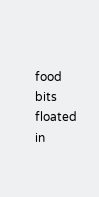food bits floated in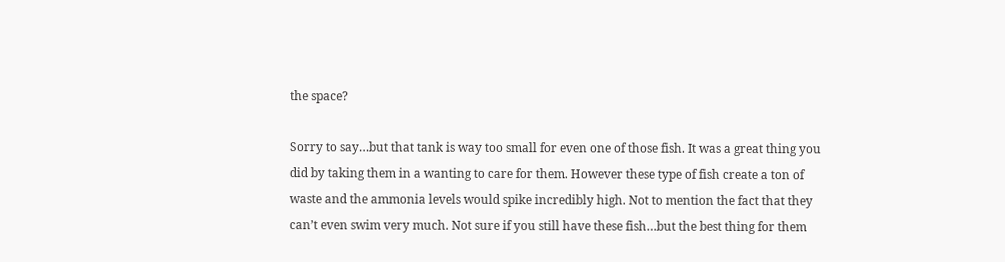the space?

Sorry to say…but that tank is way too small for even one of those fish. It was a great thing you did by taking them in a wanting to care for them. However these type of fish create a ton of waste and the ammonia levels would spike incredibly high. Not to mention the fact that they can’t even swim very much. Not sure if you still have these fish…but the best thing for them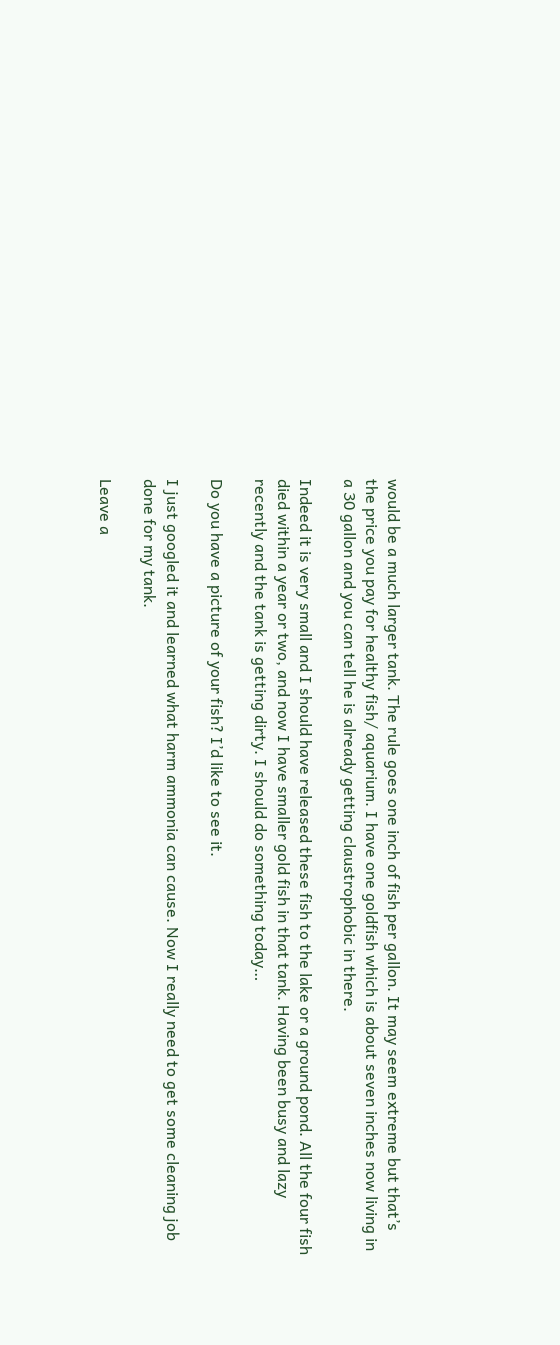would be a much larger tank. The rule goes one inch of fish per gallon. It may seem extreme but that’s the price you pay for healthy fish/ aquarium. I have one goldfish which is about seven inches now living in a 30 gallon and you can tell he is already getting claustrophobic in there.

Indeed it is very small and I should have released these fish to the lake or a ground pond. All the four fish died within a year or two, and now I have smaller gold fish in that tank. Having been busy and lazy recently and the tank is getting dirty. I should do something today…

Do you have a picture of your fish? I’d like to see it.

I just googled it and learned what harm ammonia can cause. Now I really need to get some cleaning job done for my tank.

Leave a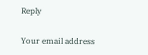Reply

Your email address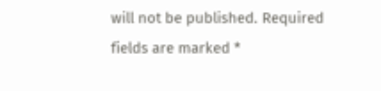will not be published. Required fields are marked *